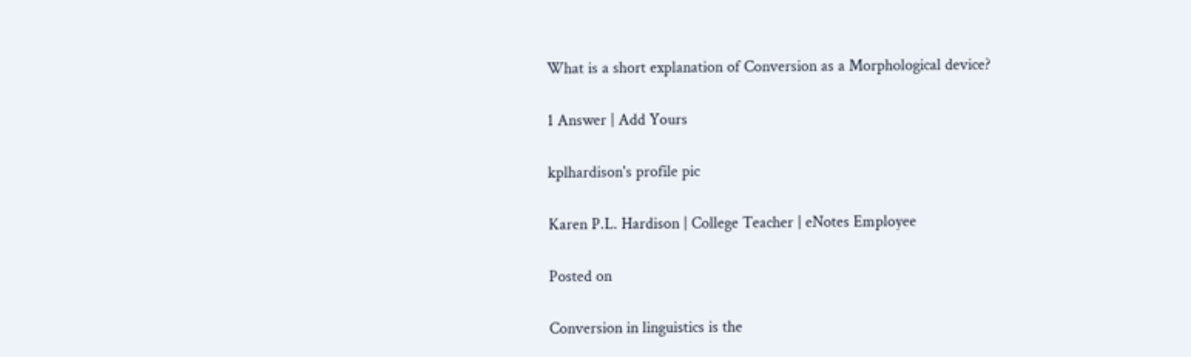What is a short explanation of Conversion as a Morphological device?

1 Answer | Add Yours

kplhardison's profile pic

Karen P.L. Hardison | College Teacher | eNotes Employee

Posted on

Conversion in linguistics is the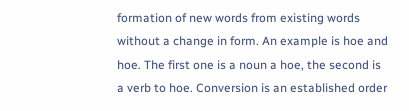formation of new words from existing words without a change in form. An example is hoe and hoe. The first one is a noun a hoe, the second is a verb to hoe. Conversion is an established order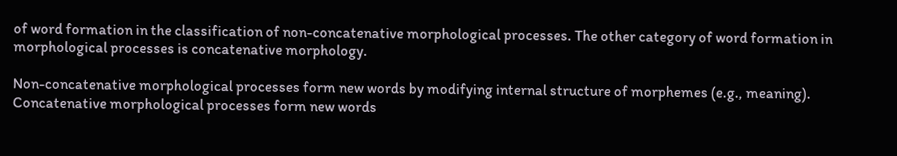of word formation in the classification of non-concatenative morphological processes. The other category of word formation in morphological processes is concatenative morphology.

Non-concatenative morphological processes form new words by modifying internal structure of morphemes (e.g., meaning). Concatenative morphological processes form new words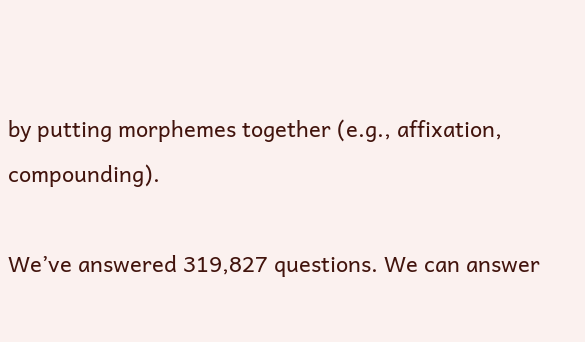by putting morphemes together (e.g., affixation, compounding).

We’ve answered 319,827 questions. We can answer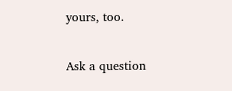yours, too.

Ask a question